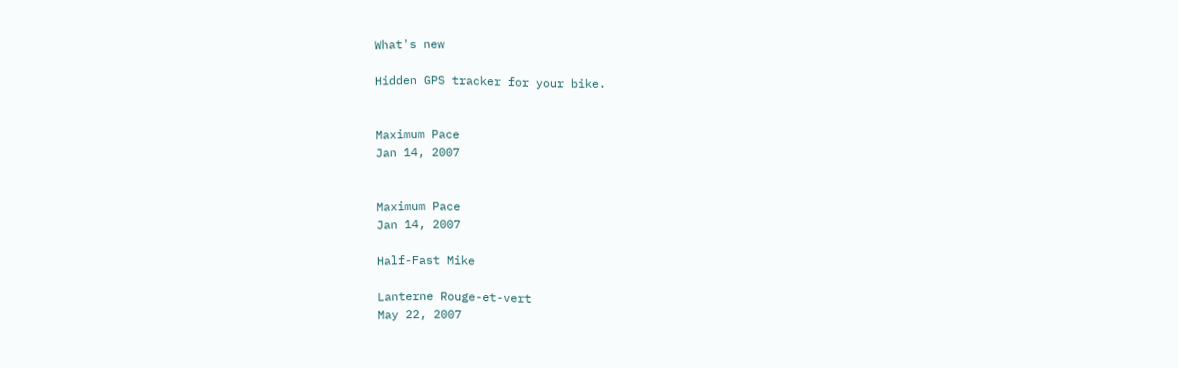What's new

Hidden GPS tracker for your bike.


Maximum Pace
Jan 14, 2007


Maximum Pace
Jan 14, 2007

Half-Fast Mike

Lanterne Rouge-et-vert
May 22, 2007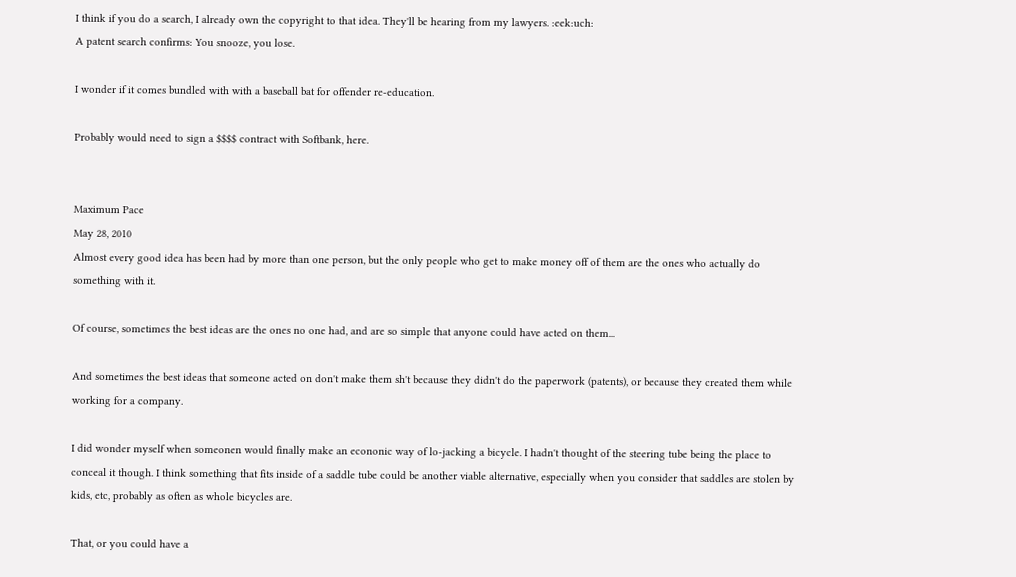I think if you do a search, I already own the copyright to that idea. They'll be hearing from my lawyers. :eek:uch:
A patent search confirms: You snooze, you lose.

I wonder if it comes bundled with with a baseball bat for offender re-education.

Probably would need to sign a $$$$ contract with Softbank, here.


Maximum Pace
May 28, 2010
Almost every good idea has been had by more than one person, but the only people who get to make money off of them are the ones who actually do something with it.

Of course, sometimes the best ideas are the ones no one had, and are so simple that anyone could have acted on them...

And sometimes the best ideas that someone acted on don't make them sh't because they didn't do the paperwork (patents), or because they created them while working for a company.

I did wonder myself when someonen would finally make an econonic way of lo-jacking a bicycle. I hadn't thought of the steering tube being the place to conceal it though. I think something that fits inside of a saddle tube could be another viable alternative, especially when you consider that saddles are stolen by kids, etc, probably as often as whole bicycles are.

That, or you could have a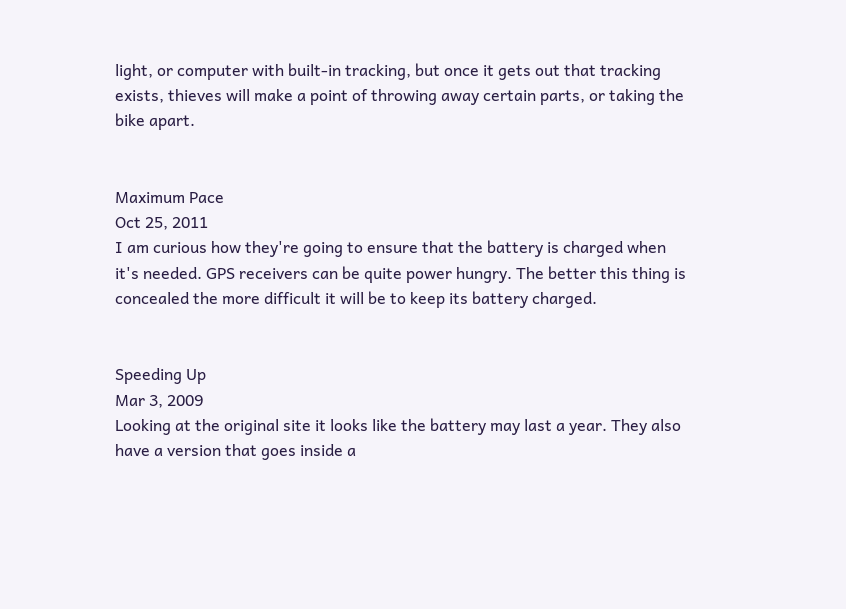light, or computer with built-in tracking, but once it gets out that tracking exists, thieves will make a point of throwing away certain parts, or taking the bike apart.


Maximum Pace
Oct 25, 2011
I am curious how they're going to ensure that the battery is charged when it's needed. GPS receivers can be quite power hungry. The better this thing is concealed the more difficult it will be to keep its battery charged.


Speeding Up
Mar 3, 2009
Looking at the original site it looks like the battery may last a year. They also have a version that goes inside a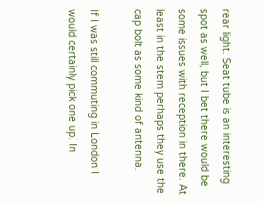rear light. Seat tube is an interesting spot as well, but I bet there would be some issues with reception in there. At least in the stem perhaps they use the cap bolt as some kind of antenna.

If I was still commuting in London I would certainly pick one up. In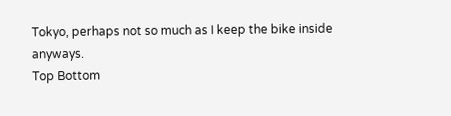Tokyo, perhaps not so much as I keep the bike inside anyways.
Top Bottom